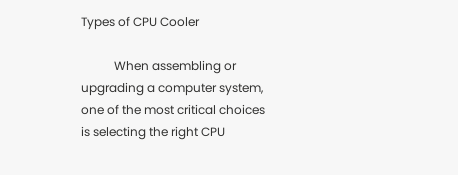Types of CPU Cooler

           When assembling or upgrading a computer system, one of the most critical choices is selecting the right CPU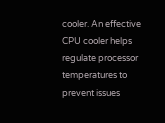cooler. An effective CPU cooler helps regulate processor temperatures to prevent issues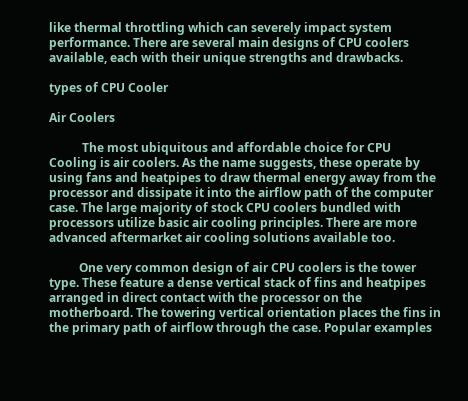like thermal throttling which can severely impact system performance. There are several main designs of CPU coolers available, each with their unique strengths and drawbacks.

types of CPU Cooler

Air Coolers

           The most ubiquitous and affordable choice for CPU Cooling is air coolers. As the name suggests, these operate by using fans and heatpipes to draw thermal energy away from the processor and dissipate it into the airflow path of the computer case. The large majority of stock CPU coolers bundled with processors utilize basic air cooling principles. There are more advanced aftermarket air cooling solutions available too.

          One very common design of air CPU coolers is the tower type. These feature a dense vertical stack of fins and heatpipes arranged in direct contact with the processor on the motherboard. The towering vertical orientation places the fins in the primary path of airflow through the case. Popular examples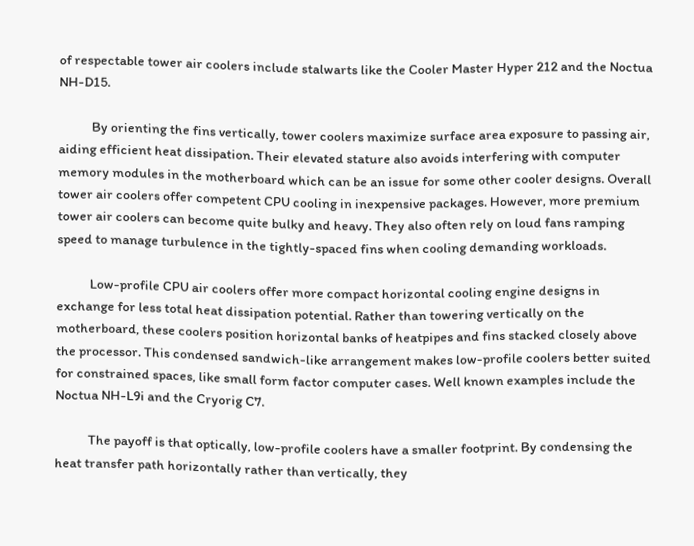of respectable tower air coolers include stalwarts like the Cooler Master Hyper 212 and the Noctua NH-D15.

           By orienting the fins vertically, tower coolers maximize surface area exposure to passing air, aiding efficient heat dissipation. Their elevated stature also avoids interfering with computer memory modules in the motherboard which can be an issue for some other cooler designs. Overall tower air coolers offer competent CPU cooling in inexpensive packages. However, more premium tower air coolers can become quite bulky and heavy. They also often rely on loud fans ramping speed to manage turbulence in the tightly-spaced fins when cooling demanding workloads.

           Low-profile CPU air coolers offer more compact horizontal cooling engine designs in exchange for less total heat dissipation potential. Rather than towering vertically on the motherboard, these coolers position horizontal banks of heatpipes and fins stacked closely above the processor. This condensed sandwich-like arrangement makes low-profile coolers better suited for constrained spaces, like small form factor computer cases. Well known examples include the Noctua NH-L9i and the Cryorig C7.

           The payoff is that optically, low-profile coolers have a smaller footprint. By condensing the heat transfer path horizontally rather than vertically, they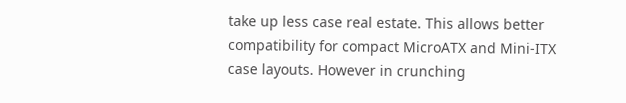take up less case real estate. This allows better compatibility for compact MicroATX and Mini-ITX case layouts. However in crunching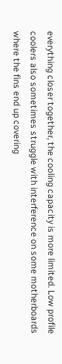everything closer together, the cooling capacity is more limited. Low profile coolers also sometimes struggle with interference on some motherboards where the fins end up covering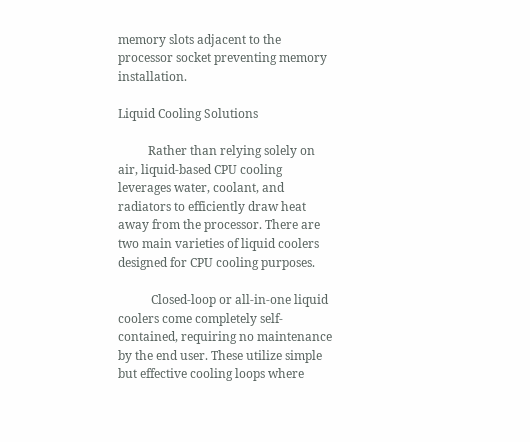memory slots adjacent to the processor socket preventing memory installation.

Liquid Cooling Solutions

          Rather than relying solely on air, liquid-based CPU cooling leverages water, coolant, and radiators to efficiently draw heat away from the processor. There are two main varieties of liquid coolers designed for CPU cooling purposes.

           Closed-loop or all-in-one liquid coolers come completely self-contained, requiring no maintenance by the end user. These utilize simple but effective cooling loops where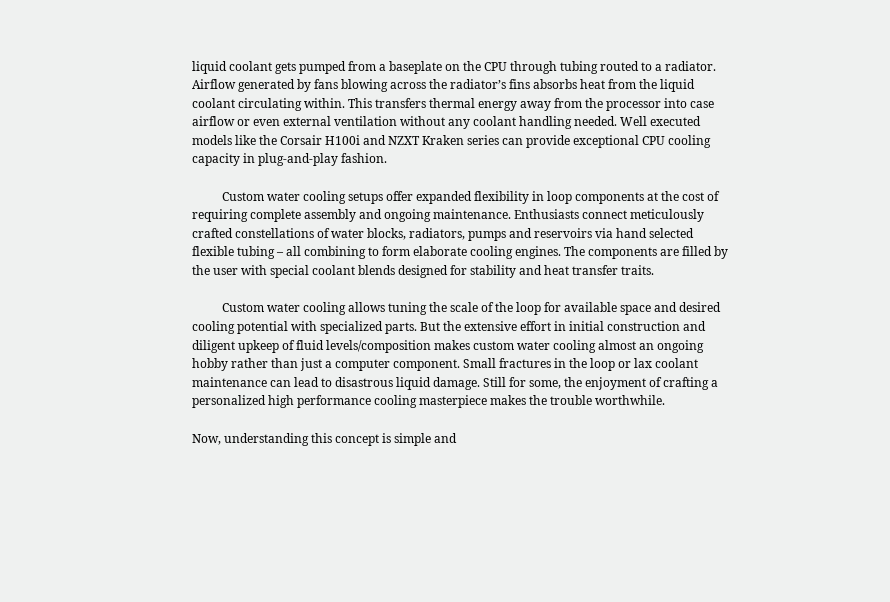liquid coolant gets pumped from a baseplate on the CPU through tubing routed to a radiator. Airflow generated by fans blowing across the radiator’s fins absorbs heat from the liquid coolant circulating within. This transfers thermal energy away from the processor into case airflow or even external ventilation without any coolant handling needed. Well executed models like the Corsair H100i and NZXT Kraken series can provide exceptional CPU cooling capacity in plug-and-play fashion.

          Custom water cooling setups offer expanded flexibility in loop components at the cost of requiring complete assembly and ongoing maintenance. Enthusiasts connect meticulously crafted constellations of water blocks, radiators, pumps and reservoirs via hand selected flexible tubing – all combining to form elaborate cooling engines. The components are filled by the user with special coolant blends designed for stability and heat transfer traits.

          Custom water cooling allows tuning the scale of the loop for available space and desired cooling potential with specialized parts. But the extensive effort in initial construction and diligent upkeep of fluid levels/composition makes custom water cooling almost an ongoing hobby rather than just a computer component. Small fractures in the loop or lax coolant maintenance can lead to disastrous liquid damage. Still for some, the enjoyment of crafting a personalized high performance cooling masterpiece makes the trouble worthwhile.

Now, understanding this concept is simple and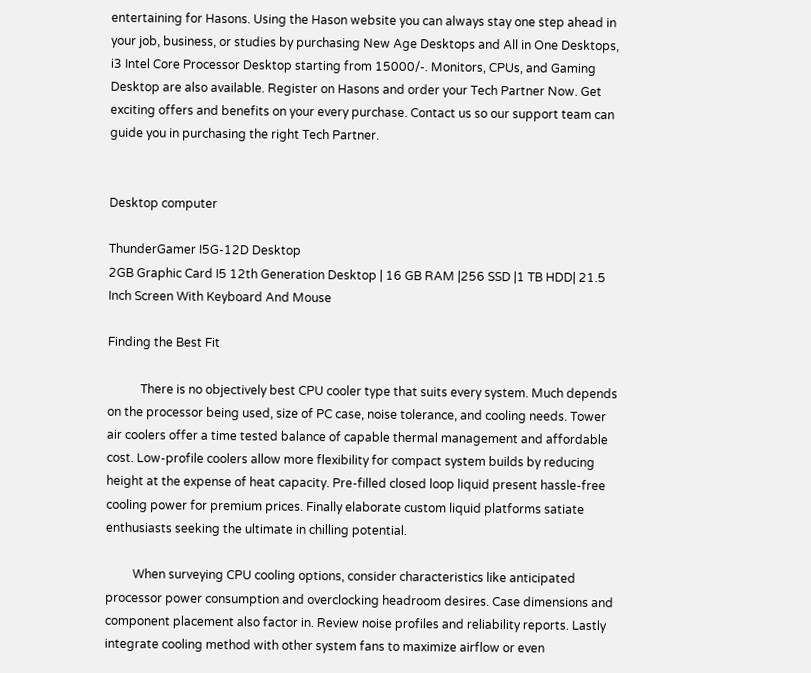entertaining for Hasons. Using the Hason website you can always stay one step ahead in your job, business, or studies by purchasing New Age Desktops and All in One Desktops, i3 Intel Core Processor Desktop starting from 15000/-. Monitors, CPUs, and Gaming Desktop are also available. Register on Hasons and order your Tech Partner Now. Get exciting offers and benefits on your every purchase. Contact us so our support team can guide you in purchasing the right Tech Partner.


Desktop computer

ThunderGamer I5G-12D Desktop
2GB Graphic Card I5 12th Generation Desktop | 16 GB RAM |256 SSD |1 TB HDD| 21.5 Inch Screen With Keyboard And Mouse

Finding the Best Fit

           There is no objectively best CPU cooler type that suits every system. Much depends on the processor being used, size of PC case, noise tolerance, and cooling needs. Tower air coolers offer a time tested balance of capable thermal management and affordable cost. Low-profile coolers allow more flexibility for compact system builds by reducing height at the expense of heat capacity. Pre-filled closed loop liquid present hassle-free cooling power for premium prices. Finally elaborate custom liquid platforms satiate enthusiasts seeking the ultimate in chilling potential.

         When surveying CPU cooling options, consider characteristics like anticipated processor power consumption and overclocking headroom desires. Case dimensions and component placement also factor in. Review noise profiles and reliability reports. Lastly integrate cooling method with other system fans to maximize airflow or even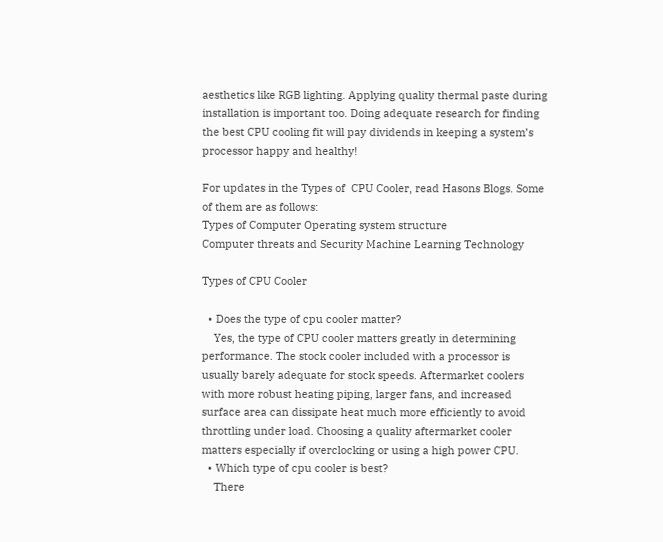aesthetics like RGB lighting. Applying quality thermal paste during installation is important too. Doing adequate research for finding the best CPU cooling fit will pay dividends in keeping a system’s processor happy and healthy!

For updates in the Types of  CPU Cooler, read Hasons Blogs. Some of them are as follows:
Types of Computer Operating system structure
Computer threats and Security Machine Learning Technology

Types of CPU Cooler

  • Does the type of cpu cooler matter?
    Yes, the type of CPU cooler matters greatly in determining performance. The stock cooler included with a processor is usually barely adequate for stock speeds. Aftermarket coolers with more robust heating piping, larger fans, and increased surface area can dissipate heat much more efficiently to avoid throttling under load. Choosing a quality aftermarket cooler matters especially if overclocking or using a high power CPU.
  • Which type of cpu cooler is best?
    There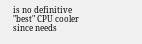is no definitive "best" CPU cooler since needs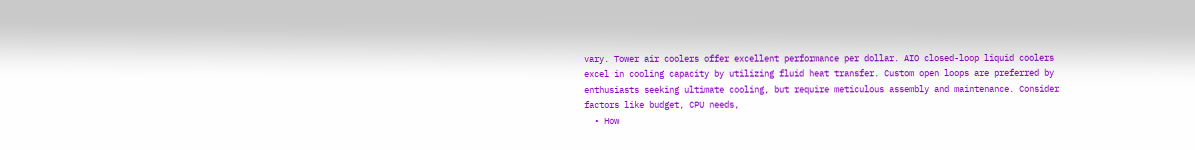vary. Tower air coolers offer excellent performance per dollar. AIO closed-loop liquid coolers excel in cooling capacity by utilizing fluid heat transfer. Custom open loops are preferred by enthusiasts seeking ultimate cooling, but require meticulous assembly and maintenance. Consider factors like budget, CPU needs,
  • How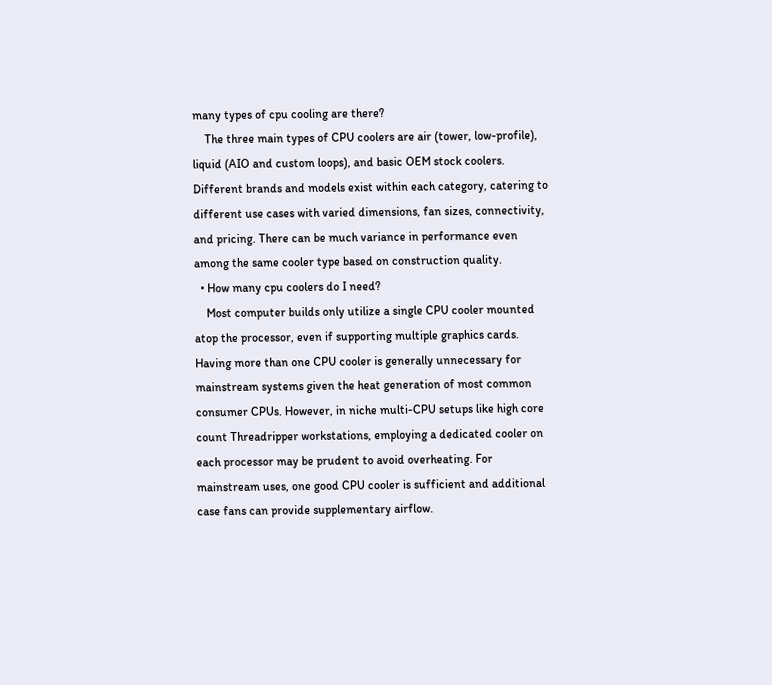many types of cpu cooling are there?
    The three main types of CPU coolers are air (tower, low-profile), liquid (AIO and custom loops), and basic OEM stock coolers. Different brands and models exist within each category, catering to different use cases with varied dimensions, fan sizes, connectivity, and pricing. There can be much variance in performance even among the same cooler type based on construction quality.
  • How many cpu coolers do I need?
    Most computer builds only utilize a single CPU cooler mounted atop the processor, even if supporting multiple graphics cards. Having more than one CPU cooler is generally unnecessary for mainstream systems given the heat generation of most common consumer CPUs. However, in niche multi-CPU setups like high core count Threadripper workstations, employing a dedicated cooler on each processor may be prudent to avoid overheating. For mainstream uses, one good CPU cooler is sufficient and additional case fans can provide supplementary airflow.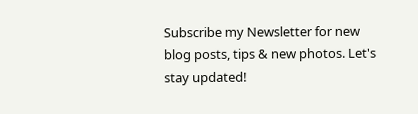Subscribe my Newsletter for new blog posts, tips & new photos. Let's stay updated!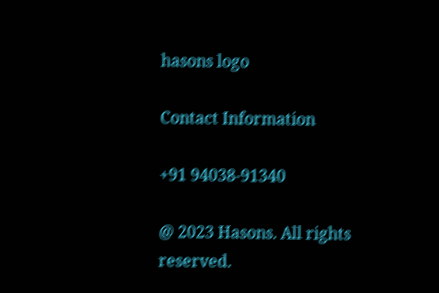hasons logo

Contact Information

+91 94038-91340

@ 2023 Hasons. All rights reserved.